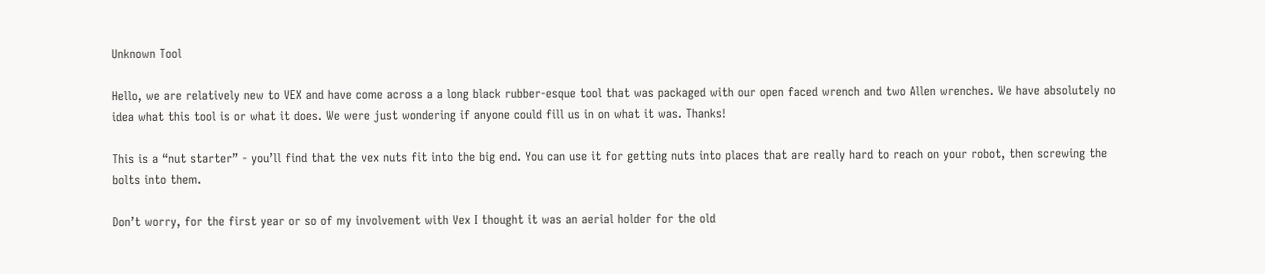Unknown Tool

Hello, we are relatively new to VEX and have come across a a long black rubber-esque tool that was packaged with our open faced wrench and two Allen wrenches. We have absolutely no idea what this tool is or what it does. We were just wondering if anyone could fill us in on what it was. Thanks!

This is a “nut starter” - you’ll find that the vex nuts fit into the big end. You can use it for getting nuts into places that are really hard to reach on your robot, then screwing the bolts into them.

Don’t worry, for the first year or so of my involvement with Vex I thought it was an aerial holder for the old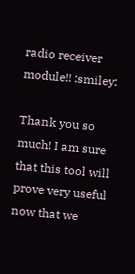radio receiver module!! :smiley:

Thank you so much! I am sure that this tool will prove very useful now that we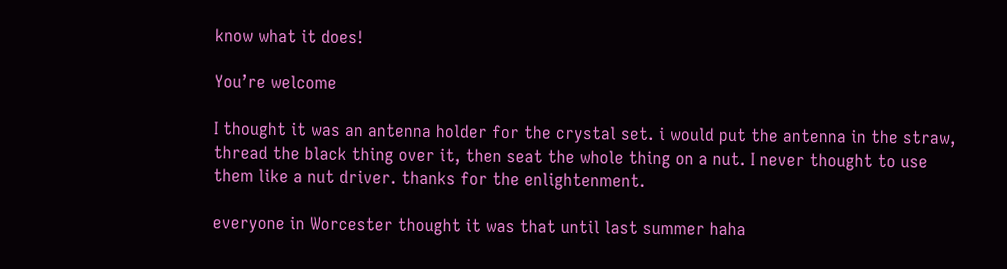know what it does!

You’re welcome

I thought it was an antenna holder for the crystal set. i would put the antenna in the straw, thread the black thing over it, then seat the whole thing on a nut. I never thought to use them like a nut driver. thanks for the enlightenment.

everyone in Worcester thought it was that until last summer haha